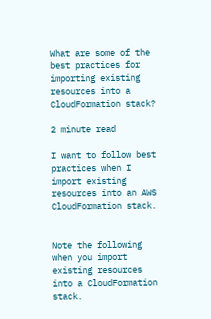What are some of the best practices for importing existing resources into a CloudFormation stack?

2 minute read

I want to follow best practices when I import existing resources into an AWS CloudFormation stack.


Note the following when you import existing resources into a CloudFormation stack.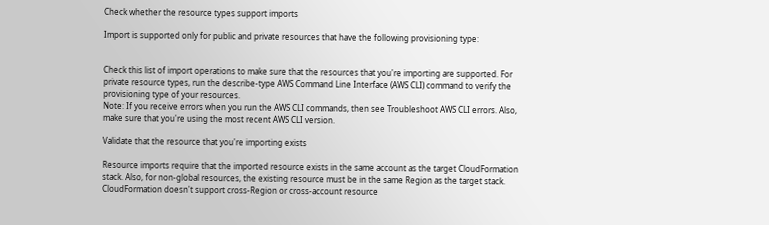Check whether the resource types support imports

Import is supported only for public and private resources that have the following provisioning type:


Check this list of import operations to make sure that the resources that you're importing are supported. For private resource types, run the describe-type AWS Command Line Interface (AWS CLI) command to verify the provisioning type of your resources.
Note: If you receive errors when you run the AWS CLI commands, then see Troubleshoot AWS CLI errors. Also, make sure that you're using the most recent AWS CLI version.

Validate that the resource that you're importing exists

Resource imports require that the imported resource exists in the same account as the target CloudFormation stack. Also, for non-global resources, the existing resource must be in the same Region as the target stack. CloudFormation doesn't support cross-Region or cross-account resource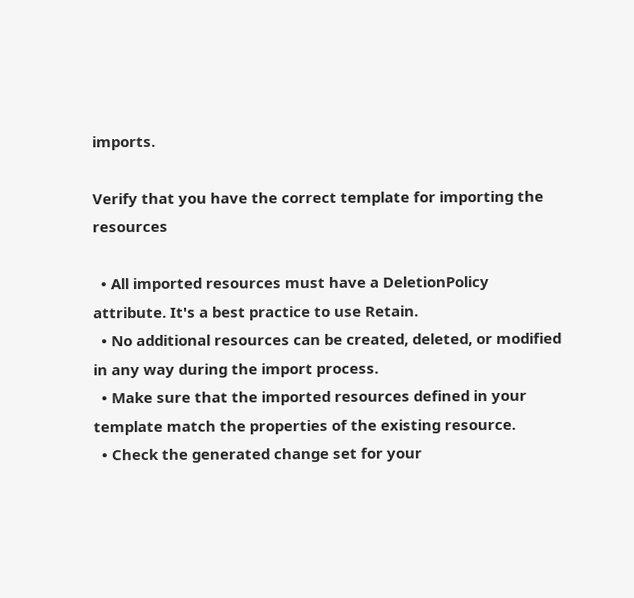imports.

Verify that you have the correct template for importing the resources

  • All imported resources must have a DeletionPolicy attribute. It's a best practice to use Retain.
  • No additional resources can be created, deleted, or modified in any way during the import process.
  • Make sure that the imported resources defined in your template match the properties of the existing resource.
  • Check the generated change set for your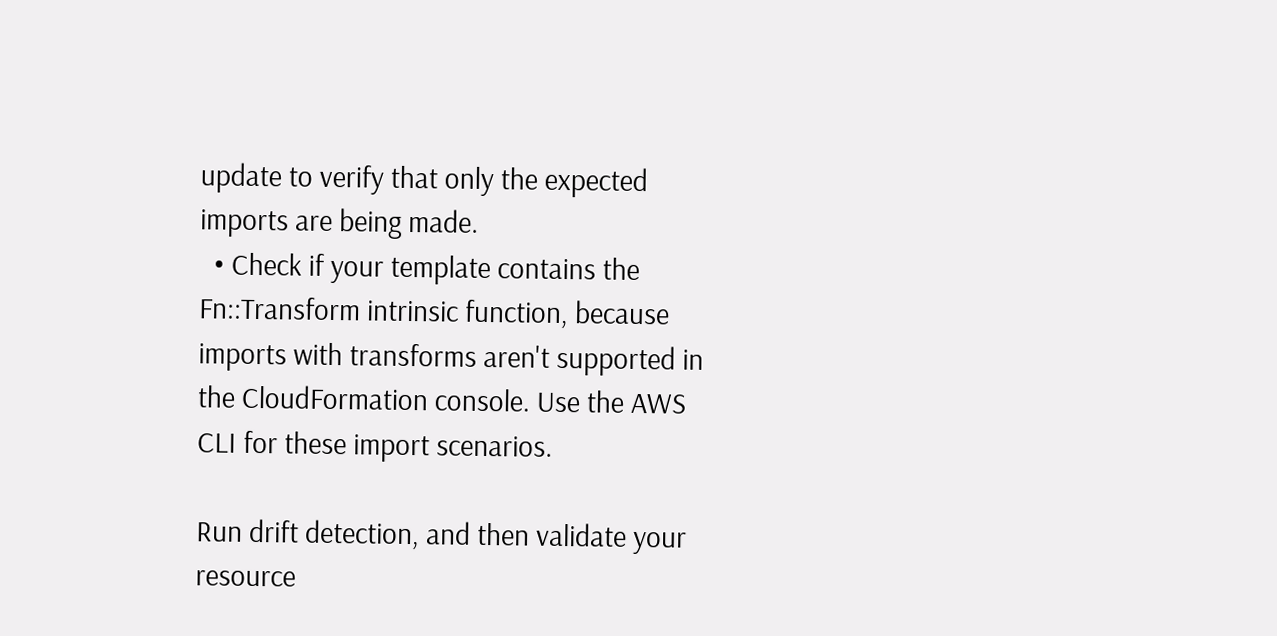update to verify that only the expected imports are being made.
  • Check if your template contains the Fn::Transform intrinsic function, because imports with transforms aren't supported in the CloudFormation console. Use the AWS CLI for these import scenarios.

Run drift detection, and then validate your resource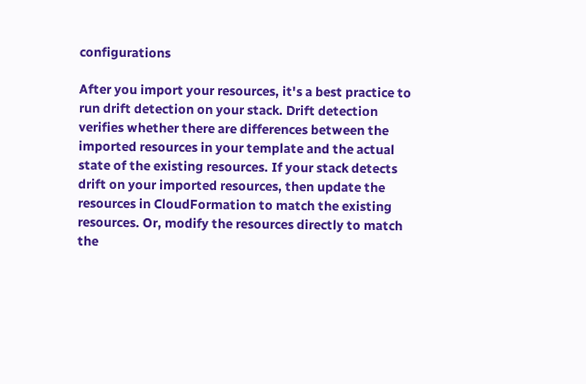configurations

After you import your resources, it's a best practice to run drift detection on your stack. Drift detection verifies whether there are differences between the imported resources in your template and the actual state of the existing resources. If your stack detects drift on your imported resources, then update the resources in CloudFormation to match the existing resources. Or, modify the resources directly to match the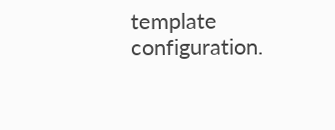template configuration.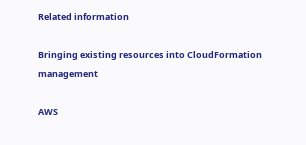Related information

Bringing existing resources into CloudFormation management

AWS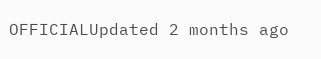OFFICIALUpdated 2 months ago